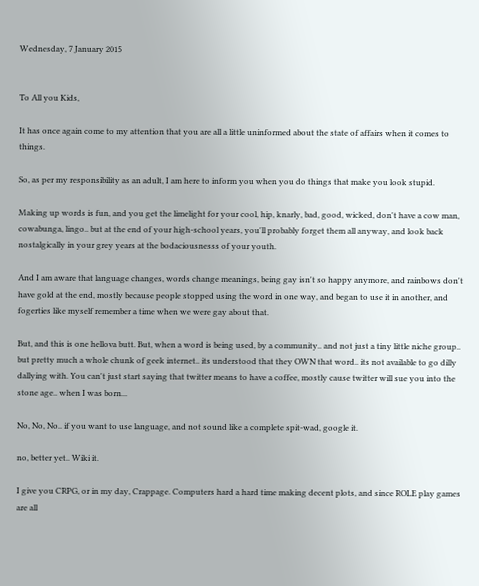Wednesday, 7 January 2015


To All you Kids,

It has once again come to my attention that you are all a little uninformed about the state of affairs when it comes to things.

So, as per my responsibility as an adult, I am here to inform you when you do things that make you look stupid.

Making up words is fun, and you get the limelight for your cool, hip, knarly, bad, good, wicked, don't have a cow man, cowabunga, lingo.. but at the end of your high-school years, you'll probably forget them all anyway, and look back nostalgically in your grey years at the bodaciousnesss of your youth.

And I am aware that language changes, words change meanings, being gay isn't so happy anymore, and rainbows don't have gold at the end, mostly because people stopped using the word in one way, and began to use it in another, and fogerties like myself remember a time when we were gay about that.

But, and this is one hellova butt. But, when a word is being used, by a community.. and not just a tiny little niche group.. but pretty much a whole chunk of geek internet.. its understood that they OWN that word.. its not available to go dilly dallying with. You can't just start saying that twitter means to have a coffee, mostly cause twitter will sue you into the stone age.. when I was born...

No, No, No.. if you want to use language, and not sound like a complete spit-wad, google it.

no, better yet.. Wiki it.

I give you CRPG, or in my day, Crappage. Computers hard a hard time making decent plots, and since ROLE play games are all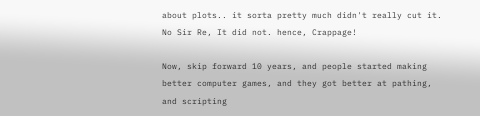about plots.. it sorta pretty much didn't really cut it. No Sir Re, It did not. hence, Crappage!

Now, skip forward 10 years, and people started making better computer games, and they got better at pathing, and scripting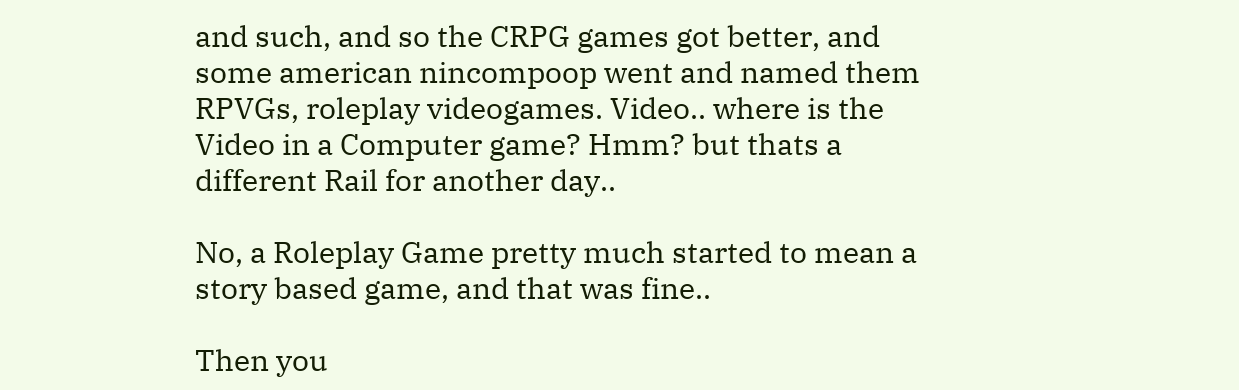and such, and so the CRPG games got better, and some american nincompoop went and named them RPVGs, roleplay videogames. Video.. where is the Video in a Computer game? Hmm? but thats a different Rail for another day..

No, a Roleplay Game pretty much started to mean a story based game, and that was fine..

Then you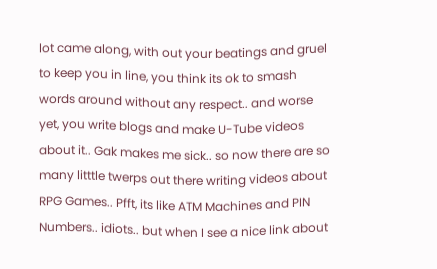lot came along, with out your beatings and gruel to keep you in line, you think its ok to smash words around without any respect.. and worse yet, you write blogs and make U-Tube videos about it.. Gak makes me sick.. so now there are so many litttle twerps out there writing videos about RPG Games.. Pfft, its like ATM Machines and PIN Numbers.. idiots.. but when I see a nice link about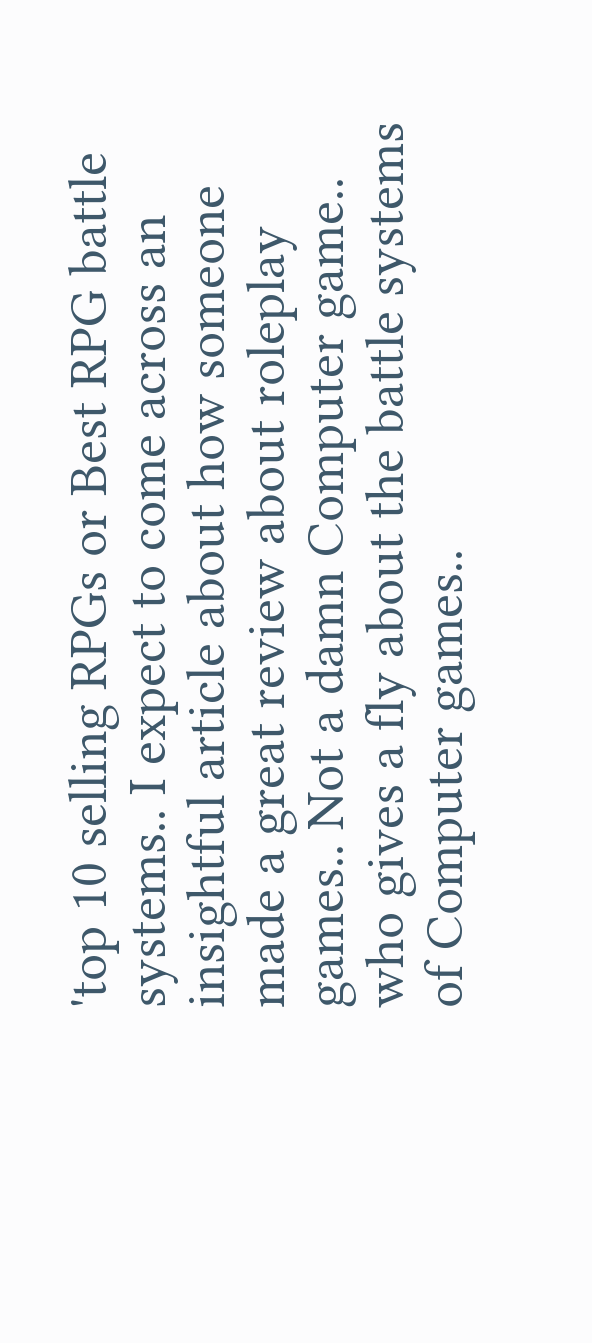'top 10 selling RPGs or Best RPG battle systems.. I expect to come across an insightful article about how someone made a great review about roleplay games.. Not a damn Computer game.. who gives a fly about the battle systems of Computer games..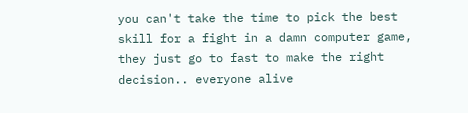you can't take the time to pick the best skill for a fight in a damn computer game, they just go to fast to make the right decision.. everyone alive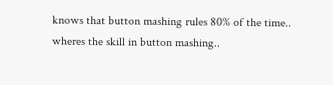knows that button mashing rules 80% of the time.. wheres the skill in button mashing..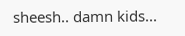sheesh.. damn kids...